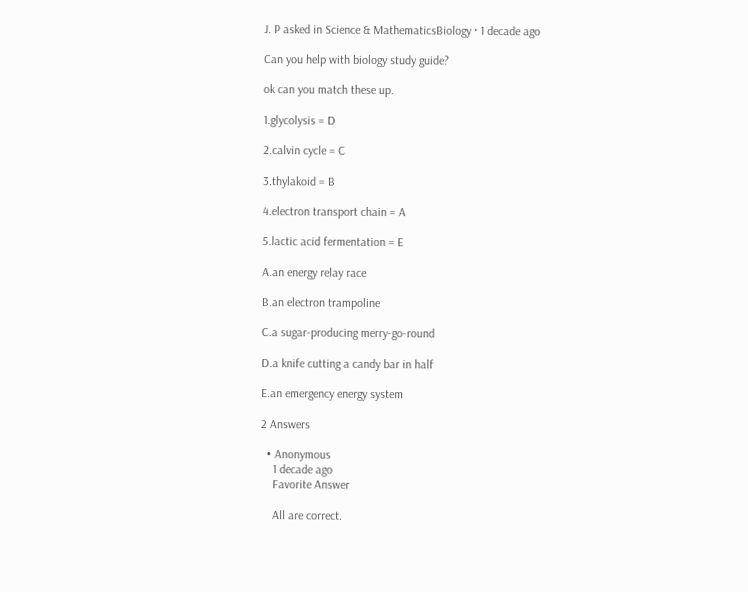J. P asked in Science & MathematicsBiology · 1 decade ago

Can you help with biology study guide?

ok can you match these up.

1.glycolysis = D

2.calvin cycle = C

3.thylakoid = B

4.electron transport chain = A

5.lactic acid fermentation = E

A.an energy relay race

B.an electron trampoline

C.a sugar-producing merry-go-round

D.a knife cutting a candy bar in half

E.an emergency energy system

2 Answers

  • Anonymous
    1 decade ago
    Favorite Answer

    All are correct.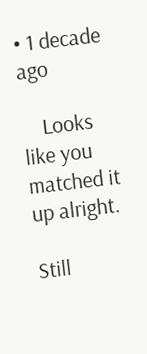• 1 decade ago

    Looks like you matched it up alright.

Still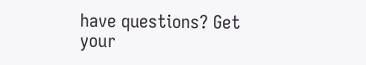have questions? Get your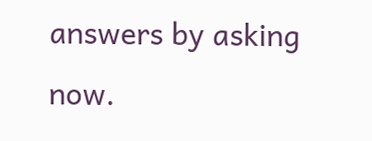answers by asking now.